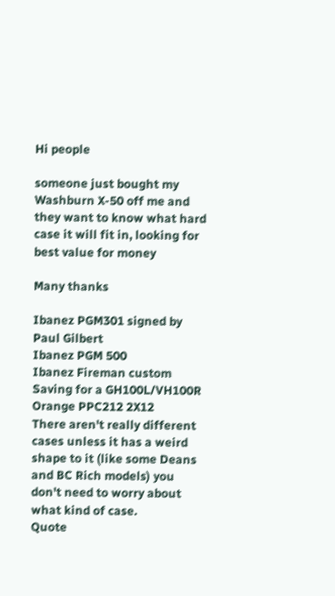Hi people

someone just bought my Washburn X-50 off me and they want to know what hard case it will fit in, looking for best value for money

Many thanks

Ibanez PGM301 signed by Paul Gilbert
Ibanez PGM 500
Ibanez Fireman custom
Saving for a GH100L/VH100R
Orange PPC212 2X12
There aren't really different cases unless it has a weird shape to it (like some Deans and BC Rich models) you don't need to worry about what kind of case.
Quote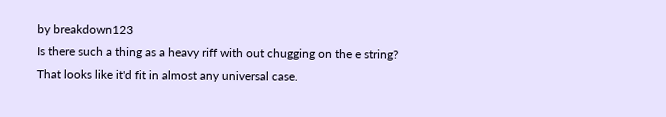by breakdown123
Is there such a thing as a heavy riff with out chugging on the e string?
That looks like it'd fit in almost any universal case.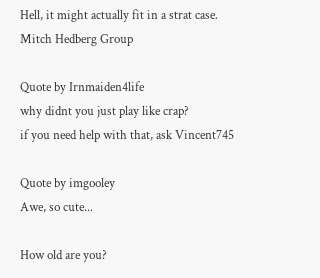Hell, it might actually fit in a strat case.
Mitch Hedberg Group

Quote by Irnmaiden4life
why didnt you just play like crap?
if you need help with that, ask Vincent745

Quote by imgooley
Awe, so cute...

How old are you?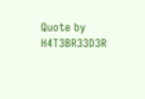Quote by H4T3BR33D3R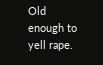Old enough to yell rape.